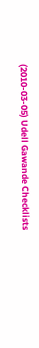(2010-03-05) Udell Gawande Checklists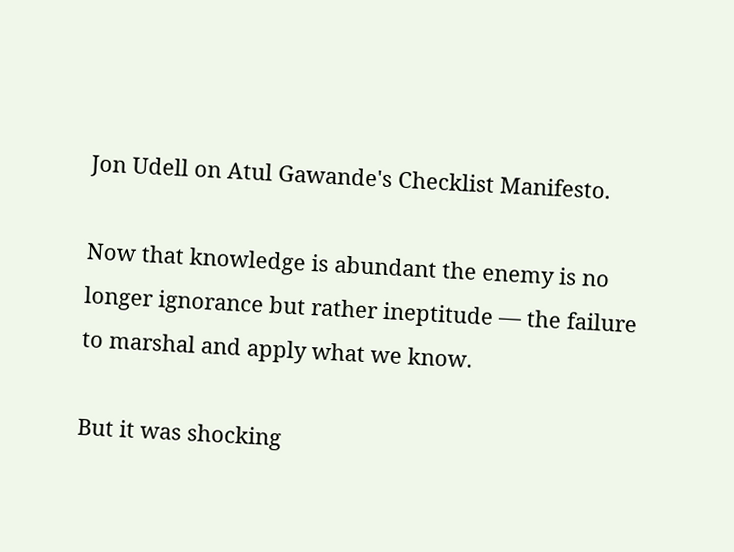Jon Udell on Atul Gawande's Checklist Manifesto.

Now that knowledge is abundant the enemy is no longer ignorance but rather ineptitude — the failure to marshal and apply what we know.

But it was shocking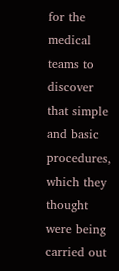for the medical teams to discover that simple and basic procedures, which they thought were being carried out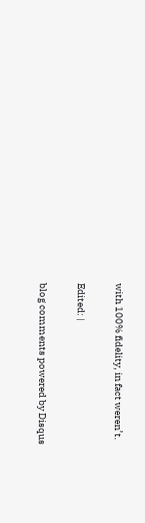with 100% fidelity, in fact weren’t.

Edited: |

blog comments powered by Disqus